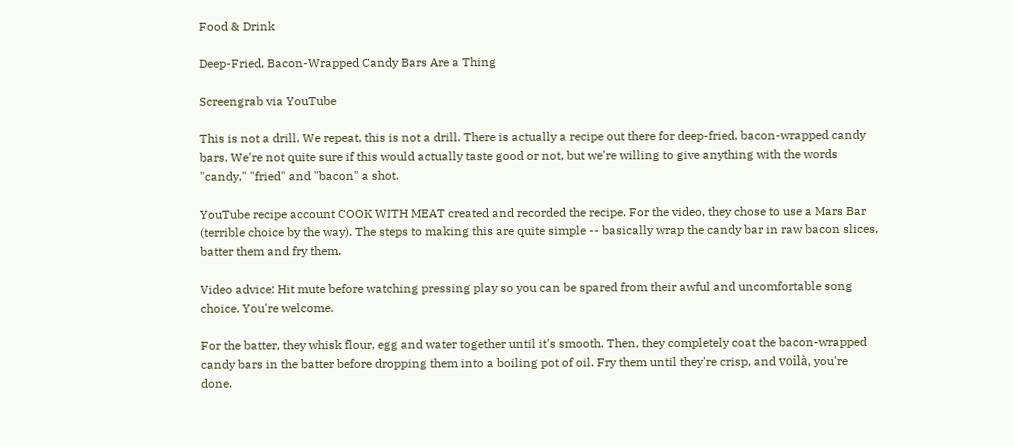Food & Drink

Deep-Fried, Bacon-Wrapped Candy Bars Are a Thing

Screengrab via YouTube

This is not a drill. We repeat, this is not a drill. There is actually a recipe out there for deep-fried, bacon-wrapped candy bars. We're not quite sure if this would actually taste good or not, but we're willing to give anything with the words "candy," "fried" and "bacon" a shot.

YouTube recipe account COOK WITH MEAT created and recorded the recipe. For the video, they chose to use a Mars Bar (terrible choice by the way). The steps to making this are quite simple -- basically wrap the candy bar in raw bacon slices, batter them and fry them.

Video advice: Hit mute before watching pressing play so you can be spared from their awful and uncomfortable song choice. You're welcome.

For the batter, they whisk flour, egg and water together until it's smooth. Then, they completely coat the bacon-wrapped candy bars in the batter before dropping them into a boiling pot of oil. Fry them until they're crisp, and voilà, you're done.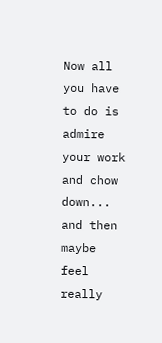Now all you have to do is admire your work and chow down... and then maybe feel really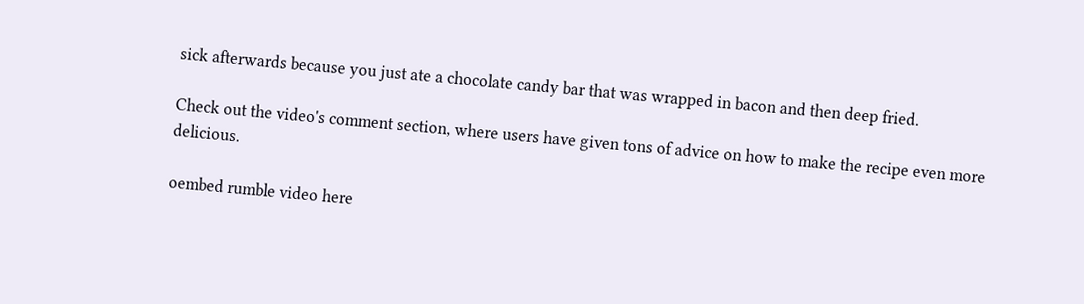sick afterwards because you just ate a chocolate candy bar that was wrapped in bacon and then deep fried.

Check out the video's comment section, where users have given tons of advice on how to make the recipe even more delicious.

oembed rumble video here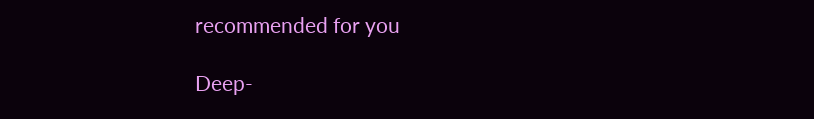recommended for you

Deep-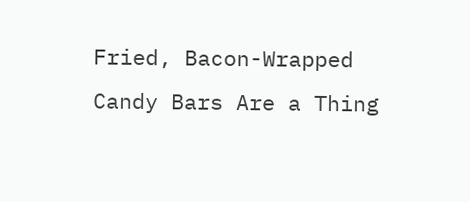Fried, Bacon-Wrapped Candy Bars Are a Thing